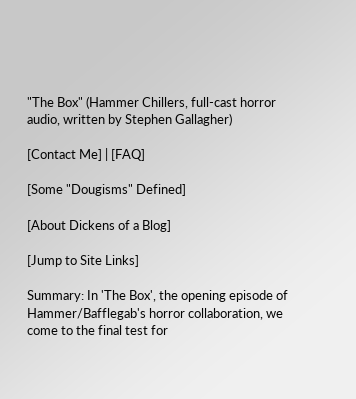"The Box" (Hammer Chillers, full-cast horror audio, written by Stephen Gallagher)

[Contact Me] | [FAQ]

[Some "Dougisms" Defined]

[About Dickens of a Blog]

[Jump to Site Links]

Summary: In 'The Box', the opening episode of Hammer/Bafflegab's horror collaboration, we come to the final test for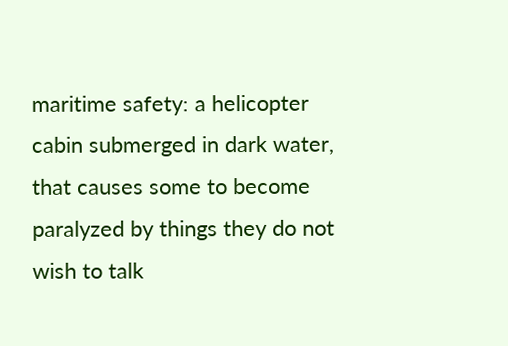maritime safety: a helicopter cabin submerged in dark water, that causes some to become paralyzed by things they do not wish to talk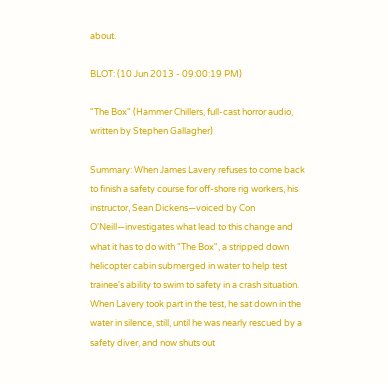about.

BLOT: (10 Jun 2013 - 09:00:19 PM)

"The Box" (Hammer Chillers, full-cast horror audio, written by Stephen Gallagher)

Summary: When James Lavery refuses to come back to finish a safety course for off-shore rig workers, his instructor, Sean Dickens—voiced by Con O'Neill—investigates what lead to this change and what it has to do with "The Box", a stripped down helicopter cabin submerged in water to help test trainee's ability to swim to safety in a crash situation. When Lavery took part in the test, he sat down in the water in silence, still, until he was nearly rescued by a safety diver, and now shuts out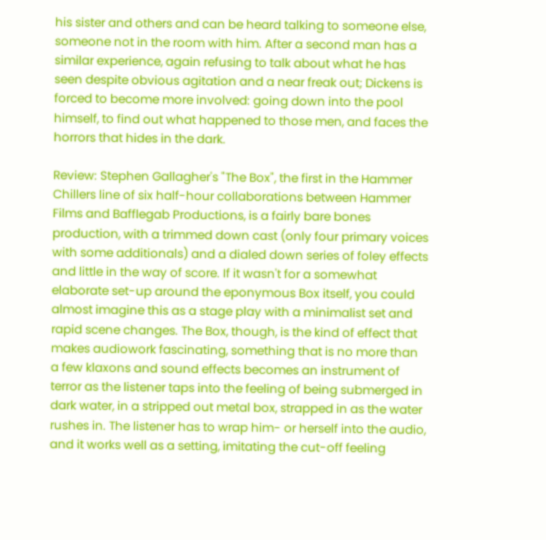his sister and others and can be heard talking to someone else, someone not in the room with him. After a second man has a similar experience, again refusing to talk about what he has seen despite obvious agitation and a near freak out; Dickens is forced to become more involved: going down into the pool himself, to find out what happened to those men, and faces the horrors that hides in the dark.

Review: Stephen Gallagher's "The Box", the first in the Hammer Chillers line of six half-hour collaborations between Hammer Films and Bafflegab Productions, is a fairly bare bones production, with a trimmed down cast (only four primary voices with some additionals) and a dialed down series of foley effects and little in the way of score. If it wasn't for a somewhat elaborate set-up around the eponymous Box itself, you could almost imagine this as a stage play with a minimalist set and rapid scene changes. The Box, though, is the kind of effect that makes audiowork fascinating, something that is no more than a few klaxons and sound effects becomes an instrument of terror as the listener taps into the feeling of being submerged in dark water, in a stripped out metal box, strapped in as the water rushes in. The listener has to wrap him- or herself into the audio, and it works well as a setting, imitating the cut-off feeling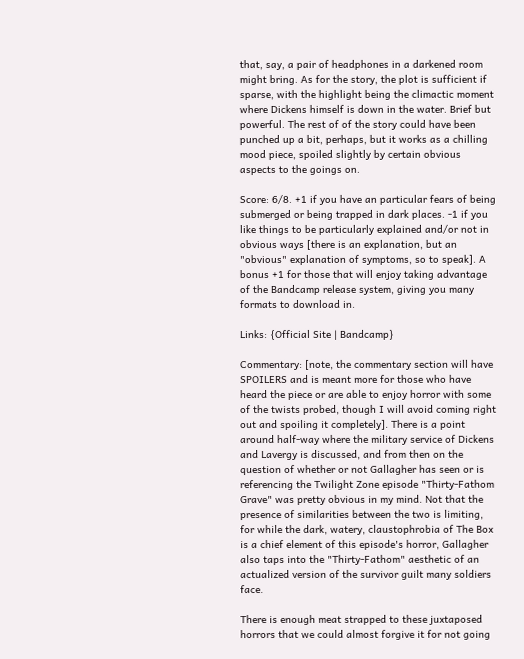that, say, a pair of headphones in a darkened room might bring. As for the story, the plot is sufficient if sparse, with the highlight being the climactic moment where Dickens himself is down in the water. Brief but powerful. The rest of of the story could have been punched up a bit, perhaps, but it works as a chilling mood piece, spoiled slightly by certain obvious aspects to the goings on.

Score: 6/8. +1 if you have an particular fears of being submerged or being trapped in dark places. -1 if you like things to be particularly explained and/or not in obvious ways [there is an explanation, but an "obvious" explanation of symptoms, so to speak]. A bonus +1 for those that will enjoy taking advantage of the Bandcamp release system, giving you many formats to download in.

Links: {Official Site | Bandcamp}

Commentary: [note, the commentary section will have SPOILERS and is meant more for those who have heard the piece or are able to enjoy horror with some of the twists probed, though I will avoid coming right out and spoiling it completely]. There is a point around half-way where the military service of Dickens and Lavergy is discussed, and from then on the question of whether or not Gallagher has seen or is referencing the Twilight Zone episode "Thirty-Fathom Grave" was pretty obvious in my mind. Not that the presence of similarities between the two is limiting, for while the dark, watery, claustophrobia of The Box is a chief element of this episode's horror, Gallagher also taps into the "Thirty-Fathom" aesthetic of an actualized version of the survivor guilt many soldiers face.

There is enough meat strapped to these juxtaposed horrors that we could almost forgive it for not going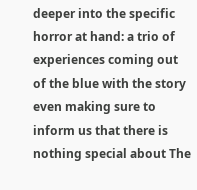deeper into the specific horror at hand: a trio of experiences coming out of the blue with the story even making sure to inform us that there is nothing special about The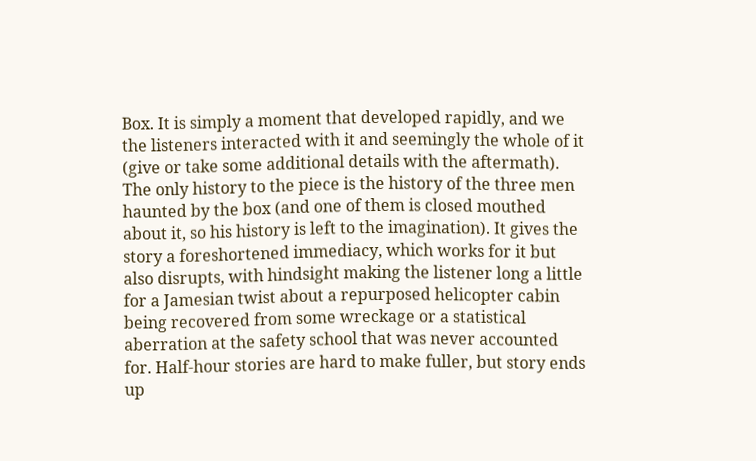Box. It is simply a moment that developed rapidly, and we the listeners interacted with it and seemingly the whole of it (give or take some additional details with the aftermath). The only history to the piece is the history of the three men haunted by the box (and one of them is closed mouthed about it, so his history is left to the imagination). It gives the story a foreshortened immediacy, which works for it but also disrupts, with hindsight making the listener long a little for a Jamesian twist about a repurposed helicopter cabin being recovered from some wreckage or a statistical aberration at the safety school that was never accounted for. Half-hour stories are hard to make fuller, but story ends up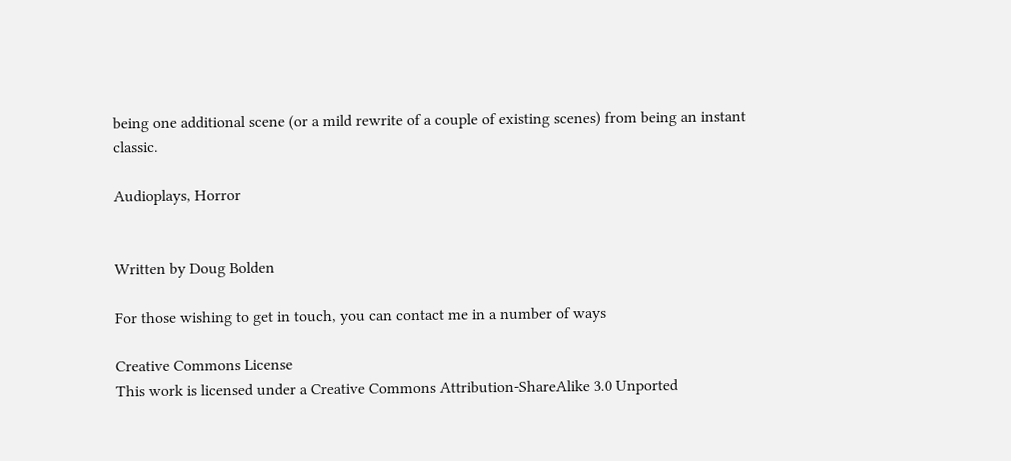being one additional scene (or a mild rewrite of a couple of existing scenes) from being an instant classic.

Audioplays, Horror


Written by Doug Bolden

For those wishing to get in touch, you can contact me in a number of ways

Creative Commons License
This work is licensed under a Creative Commons Attribution-ShareAlike 3.0 Unported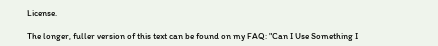License.

The longer, fuller version of this text can be found on my FAQ: "Can I Use Something I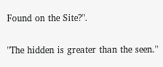Found on the Site?".

"The hidden is greater than the seen."